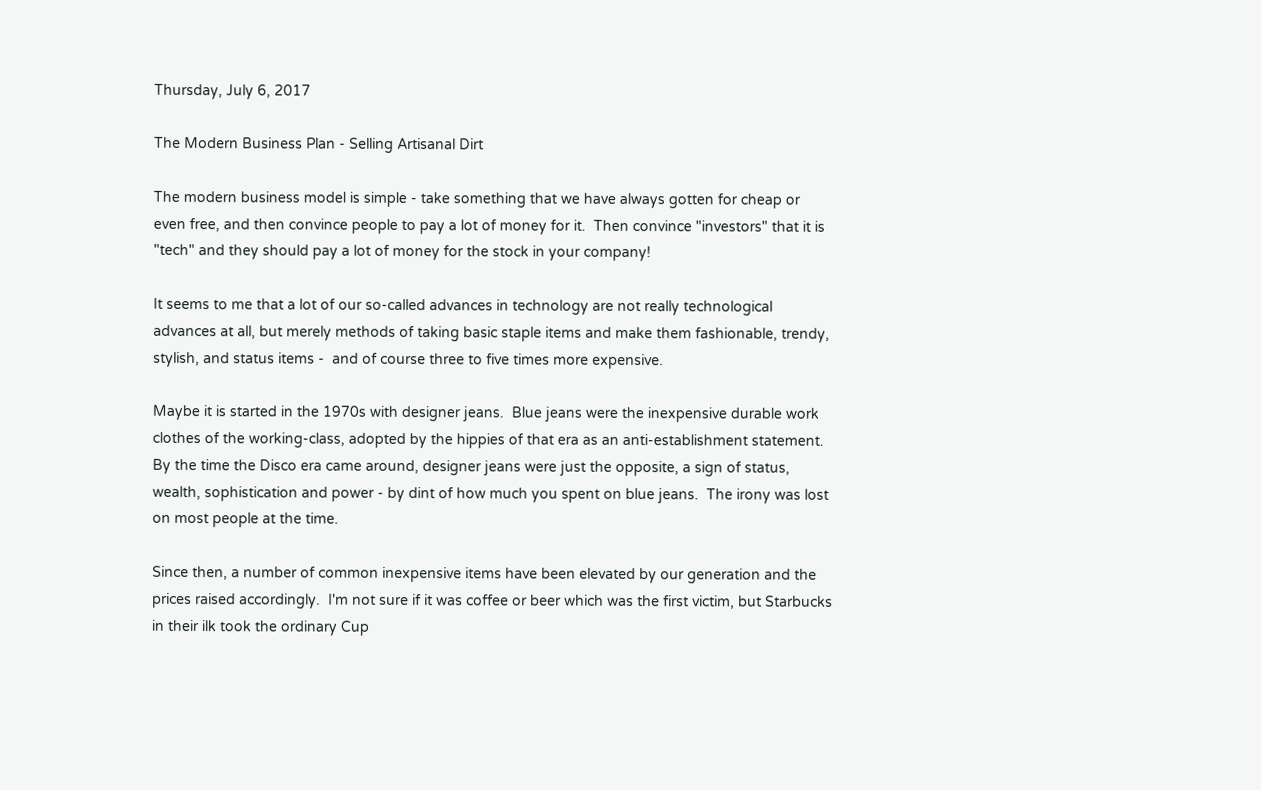Thursday, July 6, 2017

The Modern Business Plan - Selling Artisanal Dirt

The modern business model is simple - take something that we have always gotten for cheap or even free, and then convince people to pay a lot of money for it.  Then convince "investors" that it is "tech" and they should pay a lot of money for the stock in your company!

It seems to me that a lot of our so-called advances in technology are not really technological advances at all, but merely methods of taking basic staple items and make them fashionable, trendy, stylish, and status items -  and of course three to five times more expensive.

Maybe it is started in the 1970s with designer jeans.  Blue jeans were the inexpensive durable work clothes of the working-class, adopted by the hippies of that era as an anti-establishment statement.  By the time the Disco era came around, designer jeans were just the opposite, a sign of status, wealth, sophistication and power - by dint of how much you spent on blue jeans.  The irony was lost on most people at the time.

Since then, a number of common inexpensive items have been elevated by our generation and the prices raised accordingly.  I'm not sure if it was coffee or beer which was the first victim, but Starbucks in their ilk took the ordinary Cup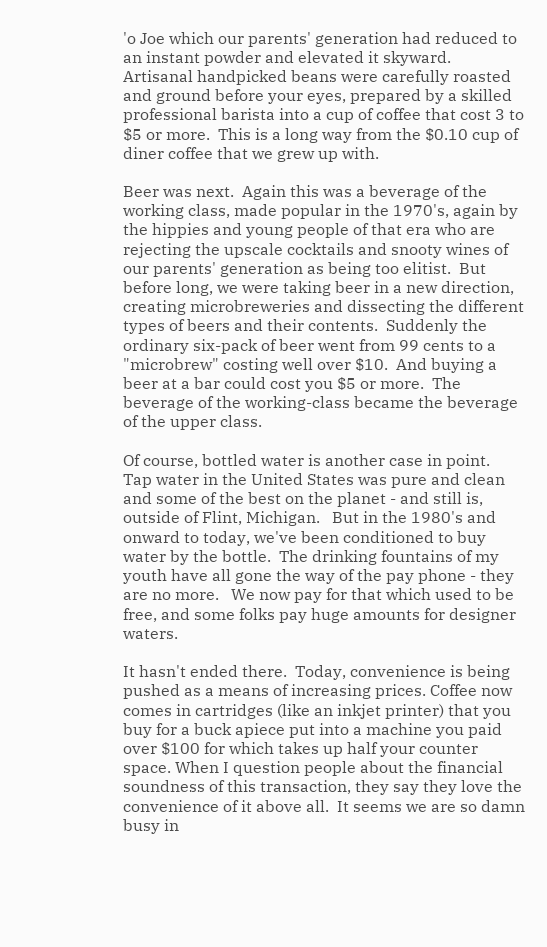'o Joe which our parents' generation had reduced to an instant powder and elevated it skyward.  Artisanal handpicked beans were carefully roasted and ground before your eyes, prepared by a skilled professional barista into a cup of coffee that cost 3 to $5 or more.  This is a long way from the $0.10 cup of diner coffee that we grew up with.

Beer was next.  Again this was a beverage of the working class, made popular in the 1970's, again by the hippies and young people of that era who are rejecting the upscale cocktails and snooty wines of our parents' generation as being too elitist.  But before long, we were taking beer in a new direction, creating microbreweries and dissecting the different types of beers and their contents.  Suddenly the ordinary six-pack of beer went from 99 cents to a "microbrew" costing well over $10.  And buying a beer at a bar could cost you $5 or more.  The beverage of the working-class became the beverage of the upper class.

Of course, bottled water is another case in point.   Tap water in the United States was pure and clean and some of the best on the planet - and still is, outside of Flint, Michigan.   But in the 1980's and onward to today, we've been conditioned to buy water by the bottle.  The drinking fountains of my youth have all gone the way of the pay phone - they are no more.   We now pay for that which used to be free, and some folks pay huge amounts for designer waters.

It hasn't ended there.  Today, convenience is being pushed as a means of increasing prices. Coffee now comes in cartridges (like an inkjet printer) that you buy for a buck apiece put into a machine you paid over $100 for which takes up half your counter space. When I question people about the financial soundness of this transaction, they say they love the convenience of it above all.  It seems we are so damn busy in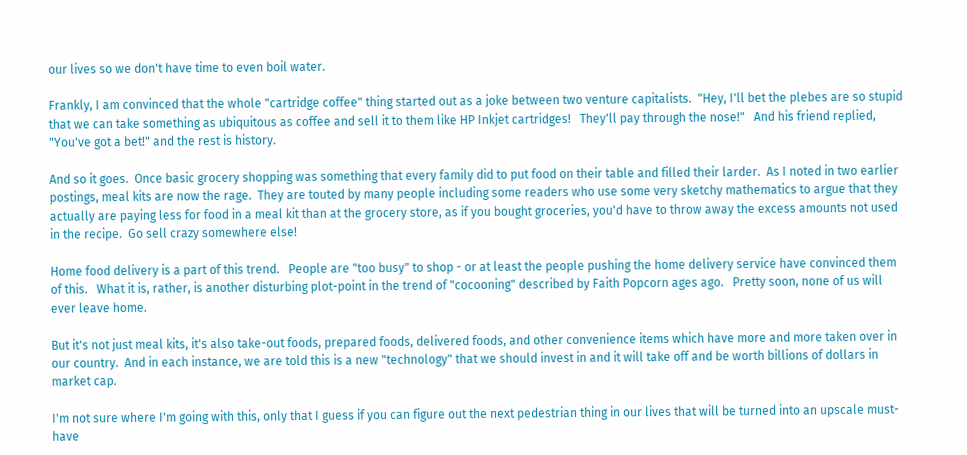our lives so we don't have time to even boil water.

Frankly, I am convinced that the whole "cartridge coffee" thing started out as a joke between two venture capitalists.  "Hey, I'll bet the plebes are so stupid that we can take something as ubiquitous as coffee and sell it to them like HP Inkjet cartridges!   They'll pay through the nose!"   And his friend replied, "You've got a bet!" and the rest is history.

And so it goes.  Once basic grocery shopping was something that every family did to put food on their table and filled their larder.  As I noted in two earlier postings, meal kits are now the rage.  They are touted by many people including some readers who use some very sketchy mathematics to argue that they actually are paying less for food in a meal kit than at the grocery store, as if you bought groceries, you'd have to throw away the excess amounts not used in the recipe.  Go sell crazy somewhere else!

Home food delivery is a part of this trend.   People are "too busy" to shop - or at least the people pushing the home delivery service have convinced them of this.   What it is, rather, is another disturbing plot-point in the trend of "cocooning" described by Faith Popcorn ages ago.   Pretty soon, none of us will ever leave home.

But it's not just meal kits, it's also take-out foods, prepared foods, delivered foods, and other convenience items which have more and more taken over in our country.  And in each instance, we are told this is a new "technology" that we should invest in and it will take off and be worth billions of dollars in market cap.

I'm not sure where I'm going with this, only that I guess if you can figure out the next pedestrian thing in our lives that will be turned into an upscale must-have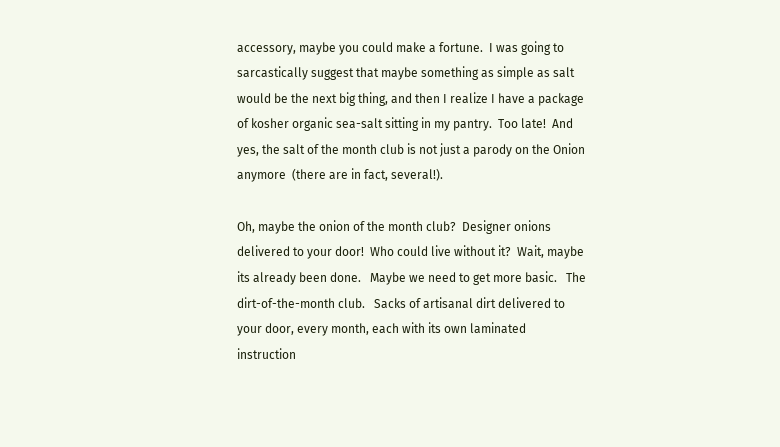accessory, maybe you could make a fortune.  I was going to sarcastically suggest that maybe something as simple as salt would be the next big thing, and then I realize I have a package of kosher organic sea-salt sitting in my pantry.  Too late!  And yes, the salt of the month club is not just a parody on the Onion anymore  (there are in fact, several!).

Oh, maybe the onion of the month club?  Designer onions delivered to your door!  Who could live without it?  Wait, maybe its already been done.   Maybe we need to get more basic.   The dirt-of-the-month club.   Sacks of artisanal dirt delivered to your door, every month, each with its own laminated instruction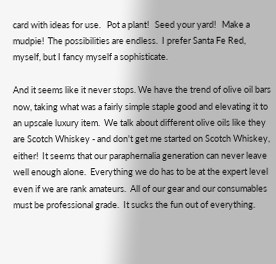card with ideas for use.   Pot a plant!   Seed your yard!   Make a mudpie!  The possibilities are endless.  I prefer Santa Fe Red, myself, but I fancy myself a sophisticate.

And it seems like it never stops. We have the trend of olive oil bars now, taking what was a fairly simple staple good and elevating it to an upscale luxury item.  We talk about different olive oils like they are Scotch Whiskey - and don't get me started on Scotch Whiskey, either!  It seems that our paraphernalia generation can never leave well enough alone.  Everything we do has to be at the expert level even if we are rank amateurs.  All of our gear and our consumables must be professional grade.  It sucks the fun out of everything.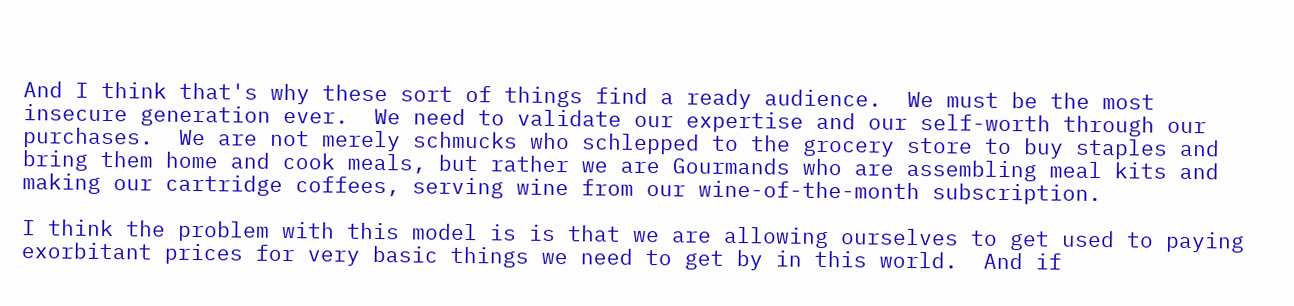And I think that's why these sort of things find a ready audience.  We must be the most insecure generation ever.  We need to validate our expertise and our self-worth through our purchases.  We are not merely schmucks who schlepped to the grocery store to buy staples and bring them home and cook meals, but rather we are Gourmands who are assembling meal kits and making our cartridge coffees, serving wine from our wine-of-the-month subscription.

I think the problem with this model is is that we are allowing ourselves to get used to paying exorbitant prices for very basic things we need to get by in this world.  And if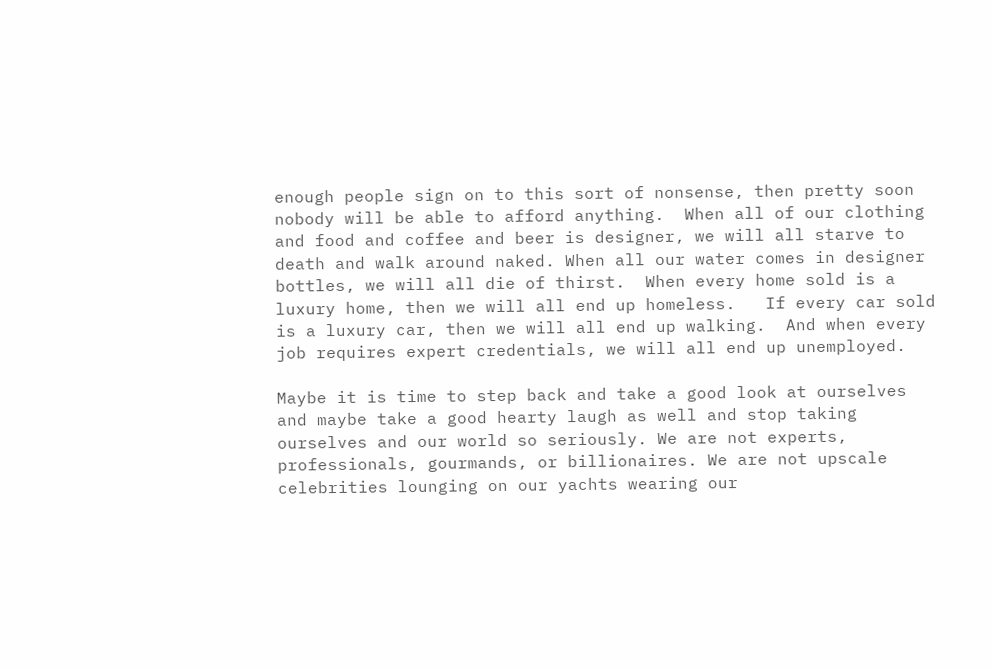enough people sign on to this sort of nonsense, then pretty soon nobody will be able to afford anything.  When all of our clothing and food and coffee and beer is designer, we will all starve to death and walk around naked. When all our water comes in designer bottles, we will all die of thirst.  When every home sold is a luxury home, then we will all end up homeless.   If every car sold is a luxury car, then we will all end up walking.  And when every job requires expert credentials, we will all end up unemployed.

Maybe it is time to step back and take a good look at ourselves and maybe take a good hearty laugh as well and stop taking ourselves and our world so seriously. We are not experts, professionals, gourmands, or billionaires. We are not upscale celebrities lounging on our yachts wearing our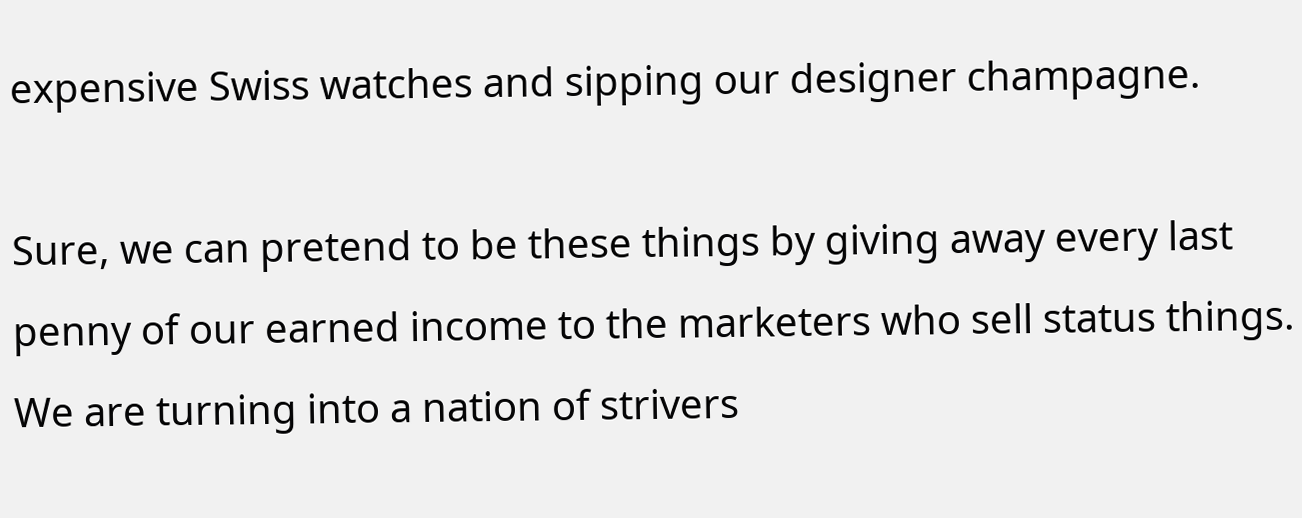expensive Swiss watches and sipping our designer champagne.

Sure, we can pretend to be these things by giving away every last penny of our earned income to the marketers who sell status things.  We are turning into a nation of strivers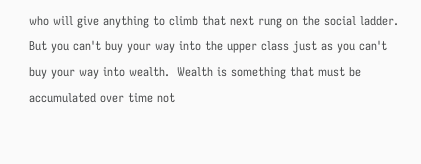who will give anything to climb that next rung on the social ladder.  But you can't buy your way into the upper class just as you can't buy your way into wealth.  Wealth is something that must be accumulated over time not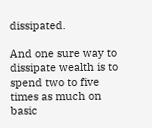dissipated.

And one sure way to dissipate wealth is to spend two to five times as much on basic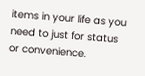items in your life as you need to just for status or convenience.